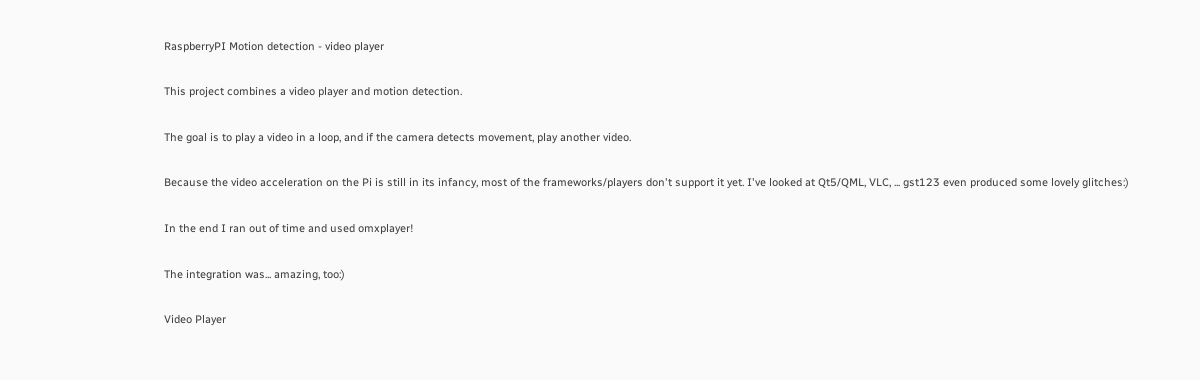RaspberryPI Motion detection - video player

This project combines a video player and motion detection.

The goal is to play a video in a loop, and if the camera detects movement, play another video.

Because the video acceleration on the Pi is still in its infancy, most of the frameworks/players don't support it yet. I've looked at Qt5/QML, VLC, ... gst123 even produced some lovely glitches:)

In the end I ran out of time and used omxplayer!

The integration was... amazing, too:)

Video Player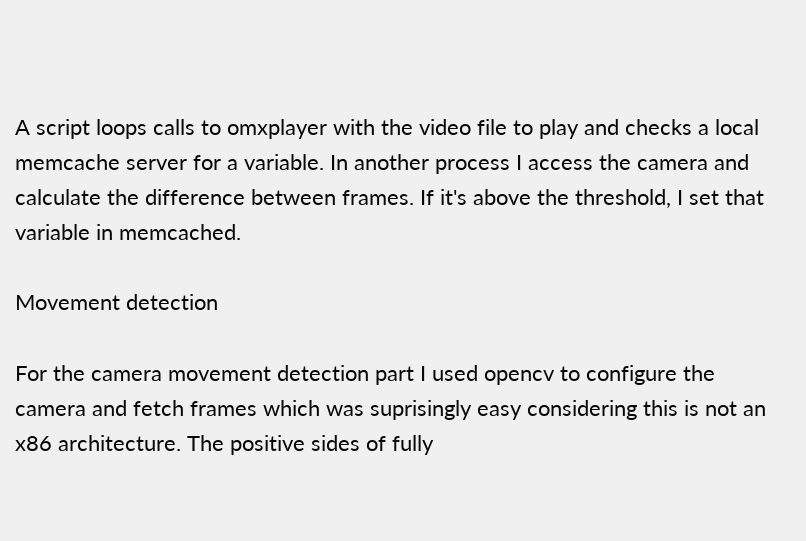A script loops calls to omxplayer with the video file to play and checks a local memcache server for a variable. In another process I access the camera and calculate the difference between frames. If it's above the threshold, I set that variable in memcached.

Movement detection

For the camera movement detection part I used opencv to configure the camera and fetch frames which was suprisingly easy considering this is not an x86 architecture. The positive sides of fully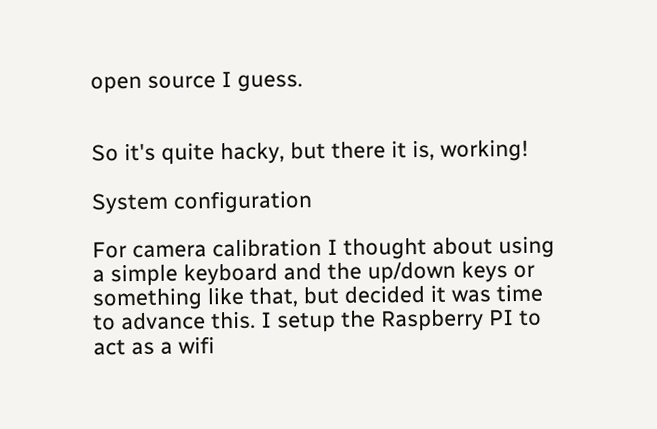open source I guess.


So it's quite hacky, but there it is, working!

System configuration

For camera calibration I thought about using a simple keyboard and the up/down keys or something like that, but decided it was time to advance this. I setup the Raspberry PI to act as a wifi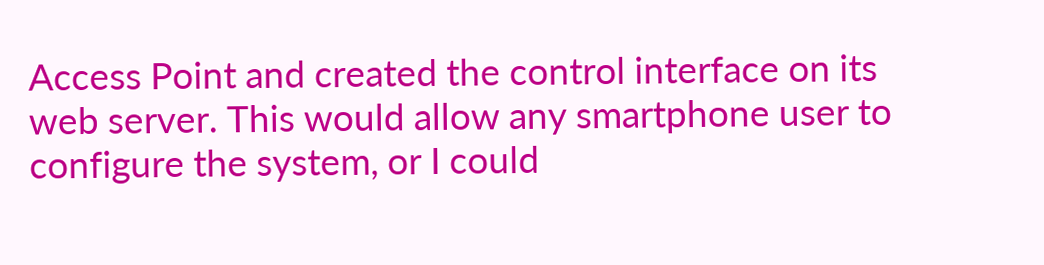Access Point and created the control interface on its web server. This would allow any smartphone user to configure the system, or I could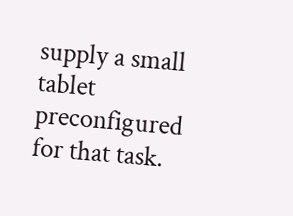supply a small tablet preconfigured for that task.